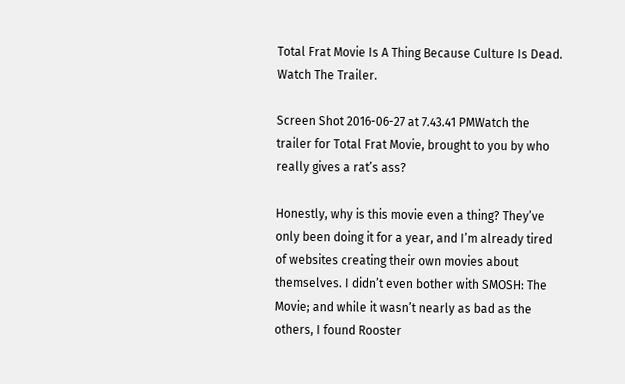Total Frat Movie Is A Thing Because Culture Is Dead. Watch The Trailer.

Screen Shot 2016-06-27 at 7.43.41 PMWatch the trailer for Total Frat Movie, brought to you by who really gives a rat’s ass?

Honestly, why is this movie even a thing? They’ve only been doing it for a year, and I’m already tired of websites creating their own movies about themselves. I didn’t even bother with SMOSH: The Movie; and while it wasn’t nearly as bad as the others, I found Rooster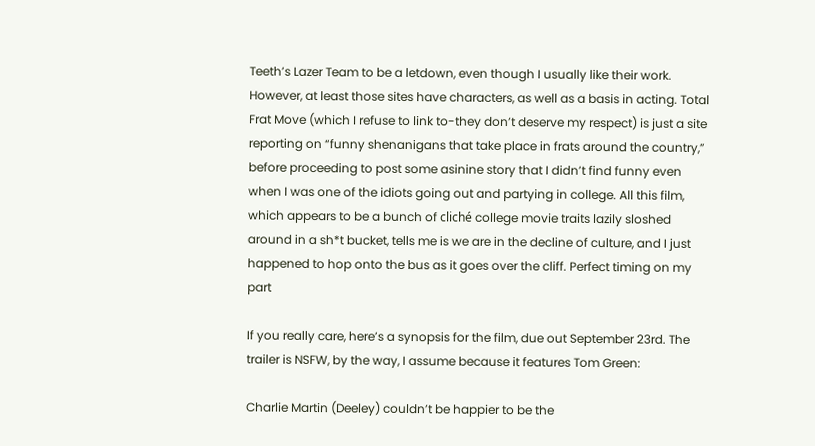Teeth’s Lazer Team to be a letdown, even though I usually like their work. However, at least those sites have characters, as well as a basis in acting. Total Frat Move (which I refuse to link to-they don’t deserve my respect) is just a site reporting on “funny shenanigans that take place in frats around the country,” before proceeding to post some asinine story that I didn’t find funny even when I was one of the idiots going out and partying in college. All this film, which appears to be a bunch of cliché college movie traits lazily sloshed around in a sh*t bucket, tells me is we are in the decline of culture, and I just happened to hop onto the bus as it goes over the cliff. Perfect timing on my part

If you really care, here’s a synopsis for the film, due out September 23rd. The trailer is NSFW, by the way, I assume because it features Tom Green:

Charlie Martin (Deeley) couldn’t be happier to be the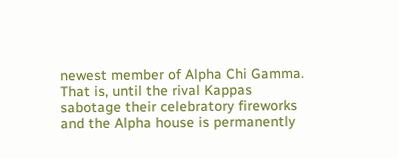newest member of Alpha Chi Gamma. That is, until the rival Kappas sabotage their celebratory fireworks and the Alpha house is permanently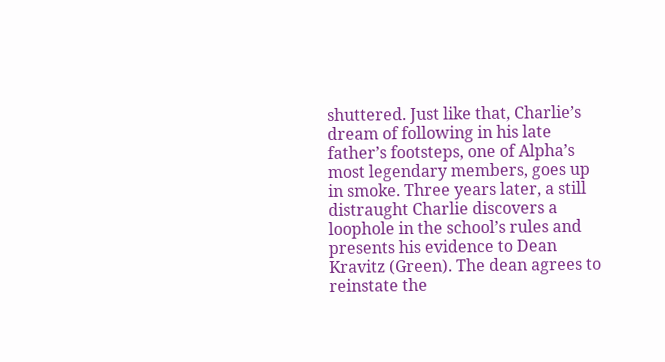shuttered. Just like that, Charlie’s dream of following in his late father’s footsteps, one of Alpha’s most legendary members, goes up in smoke. Three years later, a still distraught Charlie discovers a loophole in the school’s rules and presents his evidence to Dean Kravitz (Green). The dean agrees to reinstate the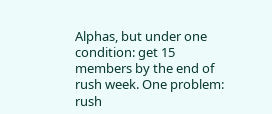Alphas, but under one condition: get 15 members by the end of rush week. One problem: rush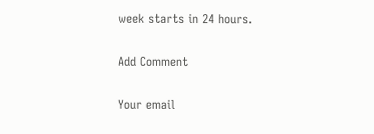week starts in 24 hours.

Add Comment

Your email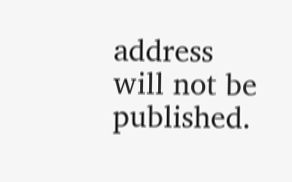address will not be published.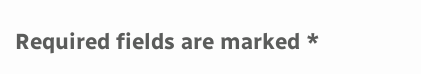Required fields are marked *